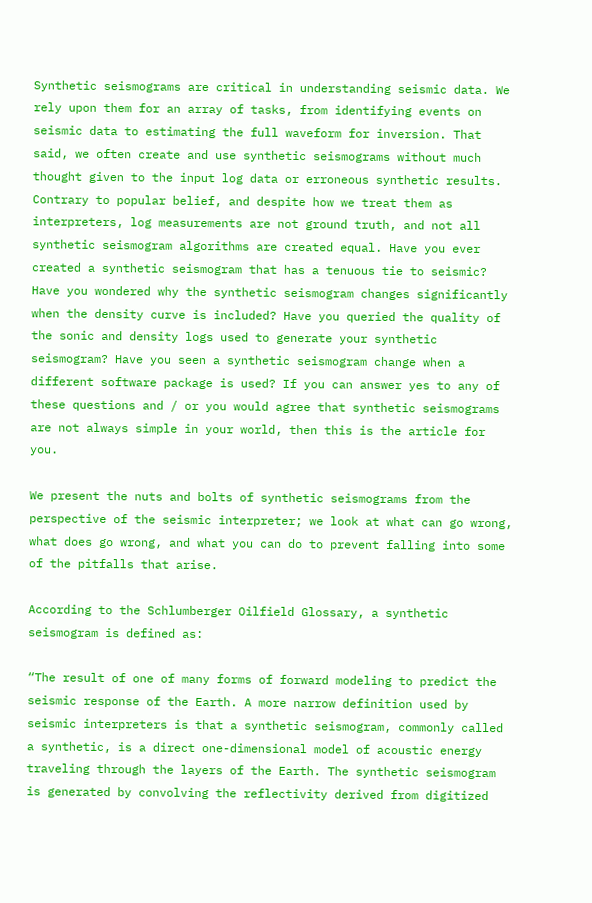Synthetic seismograms are critical in understanding seismic data. We rely upon them for an array of tasks, from identifying events on seismic data to estimating the full waveform for inversion. That said, we often create and use synthetic seismograms without much thought given to the input log data or erroneous synthetic results. Contrary to popular belief, and despite how we treat them as interpreters, log measurements are not ground truth, and not all synthetic seismogram algorithms are created equal. Have you ever created a synthetic seismogram that has a tenuous tie to seismic? Have you wondered why the synthetic seismogram changes significantly when the density curve is included? Have you queried the quality of the sonic and density logs used to generate your synthetic seismogram? Have you seen a synthetic seismogram change when a different software package is used? If you can answer yes to any of these questions and / or you would agree that synthetic seismograms are not always simple in your world, then this is the article for you.

We present the nuts and bolts of synthetic seismograms from the perspective of the seismic interpreter; we look at what can go wrong, what does go wrong, and what you can do to prevent falling into some of the pitfalls that arise.

According to the Schlumberger Oilfield Glossary, a synthetic seismogram is defined as:

“The result of one of many forms of forward modeling to predict the seismic response of the Earth. A more narrow definition used by seismic interpreters is that a synthetic seismogram, commonly called a synthetic, is a direct one-dimensional model of acoustic energy traveling through the layers of the Earth. The synthetic seismogram is generated by convolving the reflectivity derived from digitized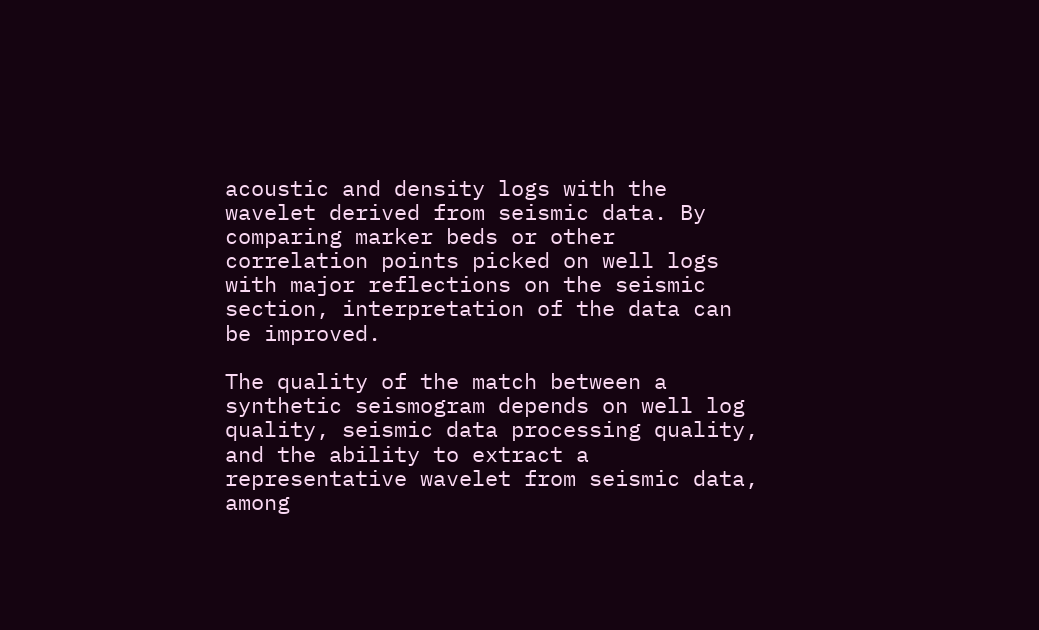acoustic and density logs with the wavelet derived from seismic data. By comparing marker beds or other correlation points picked on well logs with major reflections on the seismic section, interpretation of the data can be improved.

The quality of the match between a synthetic seismogram depends on well log quality, seismic data processing quality, and the ability to extract a representative wavelet from seismic data, among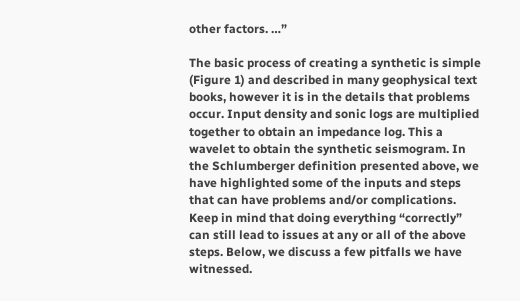other factors. …”

The basic process of creating a synthetic is simple (Figure 1) and described in many geophysical text books, however it is in the details that problems occur. Input density and sonic logs are multiplied together to obtain an impedance log. This a wavelet to obtain the synthetic seismogram. In the Schlumberger definition presented above, we have highlighted some of the inputs and steps that can have problems and/or complications. Keep in mind that doing everything “correctly” can still lead to issues at any or all of the above steps. Below, we discuss a few pitfalls we have witnessed.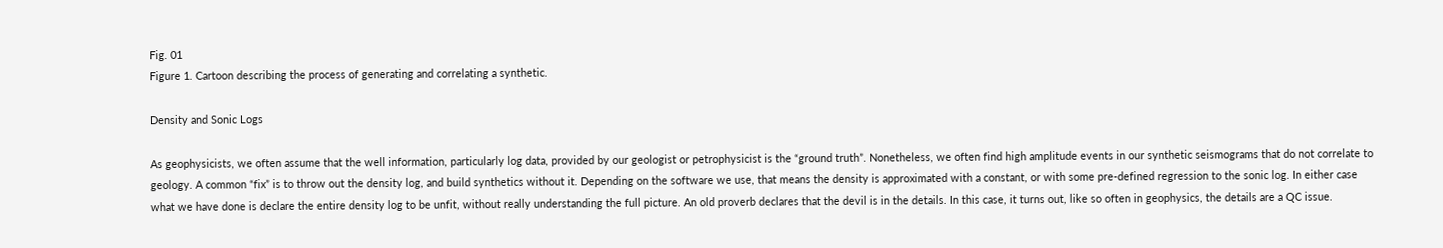Fig. 01
Figure 1. Cartoon describing the process of generating and correlating a synthetic.

Density and Sonic Logs

As geophysicists, we often assume that the well information, particularly log data, provided by our geologist or petrophysicist is the “ground truth”. Nonetheless, we often find high amplitude events in our synthetic seismograms that do not correlate to geology. A common “fix” is to throw out the density log, and build synthetics without it. Depending on the software we use, that means the density is approximated with a constant, or with some pre-defined regression to the sonic log. In either case what we have done is declare the entire density log to be unfit, without really understanding the full picture. An old proverb declares that the devil is in the details. In this case, it turns out, like so often in geophysics, the details are a QC issue.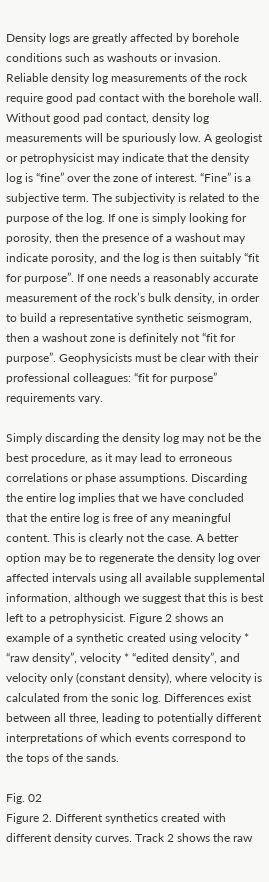Density logs are greatly affected by borehole conditions such as washouts or invasion. Reliable density log measurements of the rock require good pad contact with the borehole wall. Without good pad contact, density log measurements will be spuriously low. A geologist or petrophysicist may indicate that the density log is “fine” over the zone of interest. “Fine” is a subjective term. The subjectivity is related to the purpose of the log. If one is simply looking for porosity, then the presence of a washout may indicate porosity, and the log is then suitably “fit for purpose”. If one needs a reasonably accurate measurement of the rock’s bulk density, in order to build a representative synthetic seismogram, then a washout zone is definitely not “fit for purpose”. Geophysicists must be clear with their professional colleagues: “fit for purpose” requirements vary.

Simply discarding the density log may not be the best procedure, as it may lead to erroneous correlations or phase assumptions. Discarding the entire log implies that we have concluded that the entire log is free of any meaningful content. This is clearly not the case. A better option may be to regenerate the density log over affected intervals using all available supplemental information, although we suggest that this is best left to a petrophysicist. Figure 2 shows an example of a synthetic created using velocity * “raw density”, velocity * “edited density”, and velocity only (constant density), where velocity is calculated from the sonic log. Differences exist between all three, leading to potentially different interpretations of which events correspond to the tops of the sands.

Fig. 02
Figure 2. Different synthetics created with different density curves. Track 2 shows the raw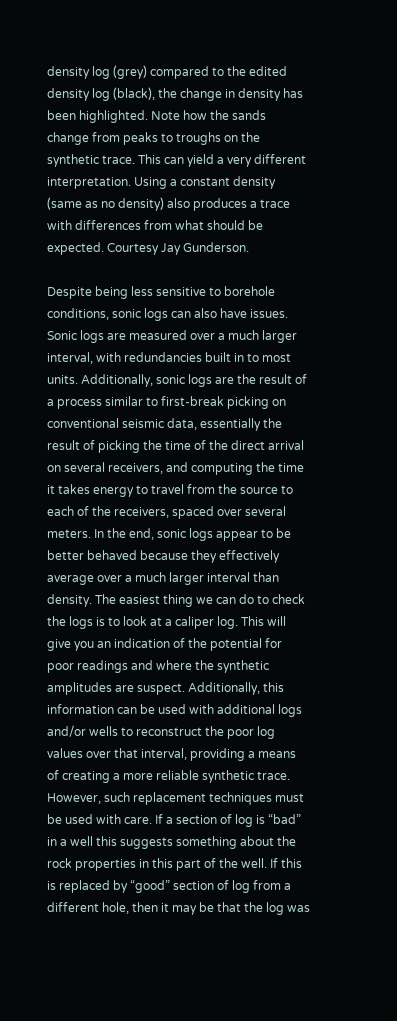density log (grey) compared to the edited density log (black), the change in density has been highlighted. Note how the sands change from peaks to troughs on the synthetic trace. This can yield a very different interpretation. Using a constant density (same as no density) also produces a trace with differences from what should be expected. Courtesy Jay Gunderson.

Despite being less sensitive to borehole conditions, sonic logs can also have issues. Sonic logs are measured over a much larger interval, with redundancies built in to most units. Additionally, sonic logs are the result of a process similar to first-break picking on conventional seismic data, essentially the result of picking the time of the direct arrival on several receivers, and computing the time it takes energy to travel from the source to each of the receivers, spaced over several meters. In the end, sonic logs appear to be better behaved because they effectively average over a much larger interval than density. The easiest thing we can do to check the logs is to look at a caliper log. This will give you an indication of the potential for poor readings and where the synthetic amplitudes are suspect. Additionally, this information can be used with additional logs and/or wells to reconstruct the poor log values over that interval, providing a means of creating a more reliable synthetic trace. However, such replacement techniques must be used with care. If a section of log is “bad” in a well this suggests something about the rock properties in this part of the well. If this is replaced by “good” section of log from a different hole, then it may be that the log was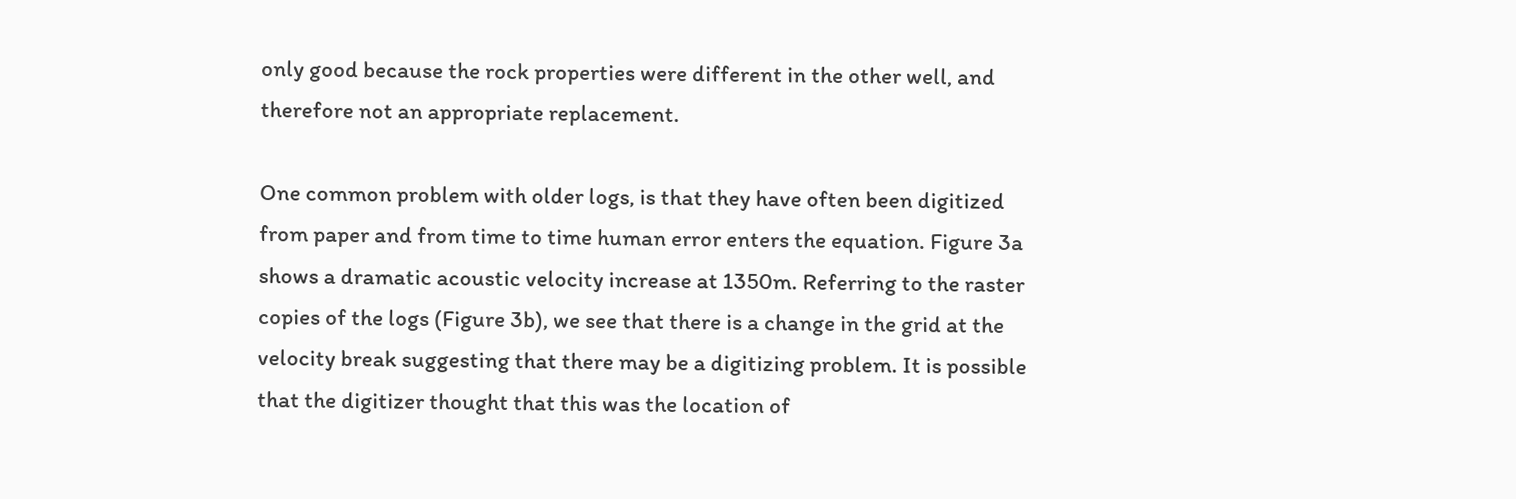only good because the rock properties were different in the other well, and therefore not an appropriate replacement.

One common problem with older logs, is that they have often been digitized from paper and from time to time human error enters the equation. Figure 3a shows a dramatic acoustic velocity increase at 1350m. Referring to the raster copies of the logs (Figure 3b), we see that there is a change in the grid at the velocity break suggesting that there may be a digitizing problem. It is possible that the digitizer thought that this was the location of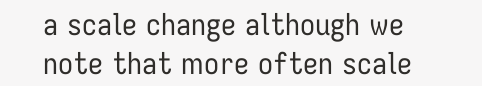a scale change although we note that more often scale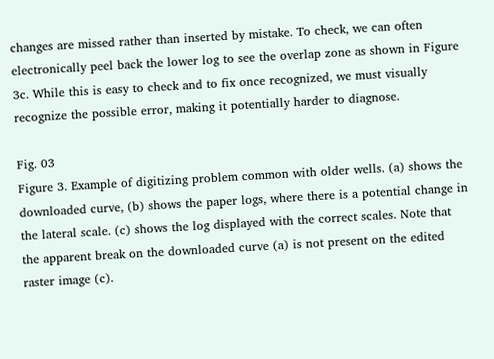changes are missed rather than inserted by mistake. To check, we can often electronically peel back the lower log to see the overlap zone as shown in Figure 3c. While this is easy to check and to fix once recognized, we must visually recognize the possible error, making it potentially harder to diagnose.

Fig. 03
Figure 3. Example of digitizing problem common with older wells. (a) shows the downloaded curve, (b) shows the paper logs, where there is a potential change in the lateral scale. (c) shows the log displayed with the correct scales. Note that the apparent break on the downloaded curve (a) is not present on the edited raster image (c).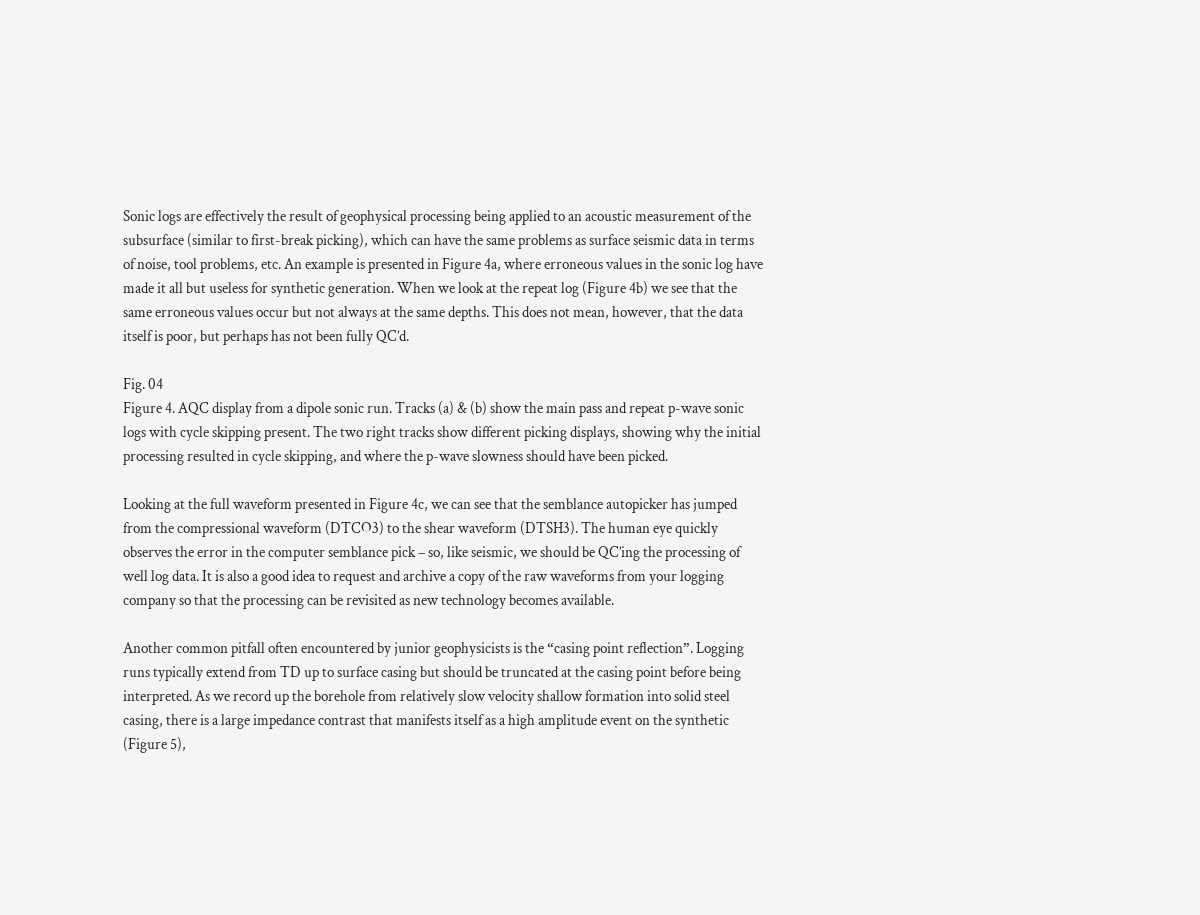Sonic logs are effectively the result of geophysical processing being applied to an acoustic measurement of the subsurface (similar to first-break picking), which can have the same problems as surface seismic data in terms of noise, tool problems, etc. An example is presented in Figure 4a, where erroneous values in the sonic log have made it all but useless for synthetic generation. When we look at the repeat log (Figure 4b) we see that the same erroneous values occur but not always at the same depths. This does not mean, however, that the data itself is poor, but perhaps has not been fully QC’d.

Fig. 04
Figure 4. AQC display from a dipole sonic run. Tracks (a) & (b) show the main pass and repeat p-wave sonic logs with cycle skipping present. The two right tracks show different picking displays, showing why the initial processing resulted in cycle skipping, and where the p-wave slowness should have been picked.

Looking at the full waveform presented in Figure 4c, we can see that the semblance autopicker has jumped from the compressional waveform (DTCO3) to the shear waveform (DTSH3). The human eye quickly observes the error in the computer semblance pick – so, like seismic, we should be QC’ing the processing of well log data. It is also a good idea to request and archive a copy of the raw waveforms from your logging company so that the processing can be revisited as new technology becomes available.

Another common pitfall often encountered by junior geophysicists is the “casing point reflection”. Logging runs typically extend from TD up to surface casing but should be truncated at the casing point before being interpreted. As we record up the borehole from relatively slow velocity shallow formation into solid steel casing, there is a large impedance contrast that manifests itself as a high amplitude event on the synthetic (Figure 5),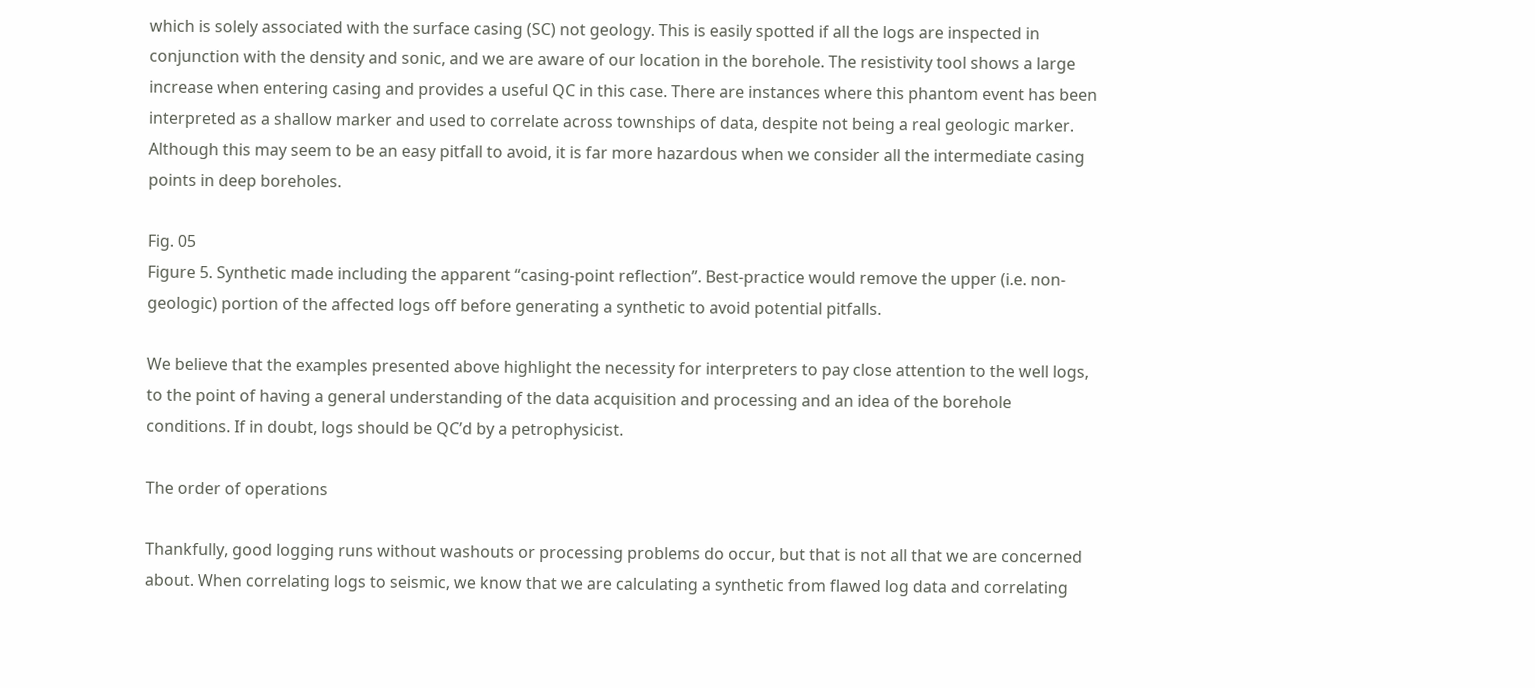which is solely associated with the surface casing (SC) not geology. This is easily spotted if all the logs are inspected in conjunction with the density and sonic, and we are aware of our location in the borehole. The resistivity tool shows a large increase when entering casing and provides a useful QC in this case. There are instances where this phantom event has been interpreted as a shallow marker and used to correlate across townships of data, despite not being a real geologic marker. Although this may seem to be an easy pitfall to avoid, it is far more hazardous when we consider all the intermediate casing points in deep boreholes.

Fig. 05
Figure 5. Synthetic made including the apparent “casing-point reflection”. Best-practice would remove the upper (i.e. non-geologic) portion of the affected logs off before generating a synthetic to avoid potential pitfalls.

We believe that the examples presented above highlight the necessity for interpreters to pay close attention to the well logs, to the point of having a general understanding of the data acquisition and processing and an idea of the borehole conditions. If in doubt, logs should be QC’d by a petrophysicist.

The order of operations

Thankfully, good logging runs without washouts or processing problems do occur, but that is not all that we are concerned about. When correlating logs to seismic, we know that we are calculating a synthetic from flawed log data and correlating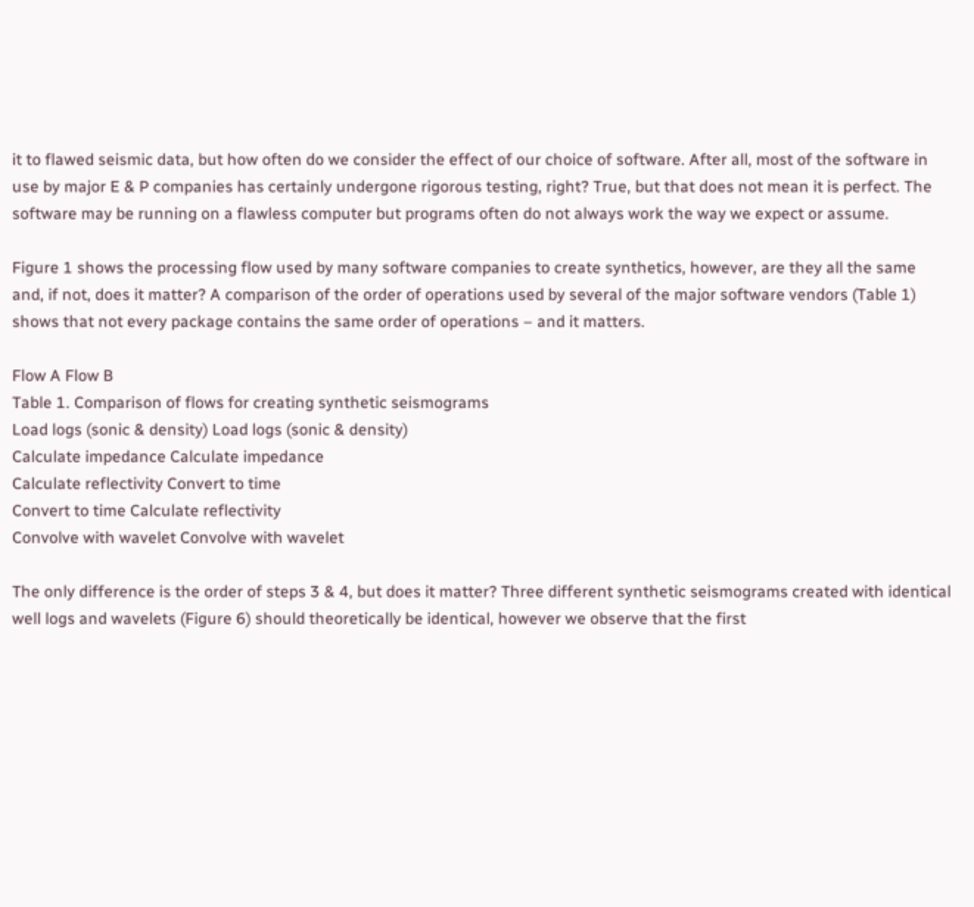it to flawed seismic data, but how often do we consider the effect of our choice of software. After all, most of the software in use by major E & P companies has certainly undergone rigorous testing, right? True, but that does not mean it is perfect. The software may be running on a flawless computer but programs often do not always work the way we expect or assume.

Figure 1 shows the processing flow used by many software companies to create synthetics, however, are they all the same and, if not, does it matter? A comparison of the order of operations used by several of the major software vendors (Table 1) shows that not every package contains the same order of operations – and it matters.

Flow A Flow B
Table 1. Comparison of flows for creating synthetic seismograms
Load logs (sonic & density) Load logs (sonic & density)
Calculate impedance Calculate impedance
Calculate reflectivity Convert to time
Convert to time Calculate reflectivity
Convolve with wavelet Convolve with wavelet

The only difference is the order of steps 3 & 4, but does it matter? Three different synthetic seismograms created with identical well logs and wavelets (Figure 6) should theoretically be identical, however we observe that the first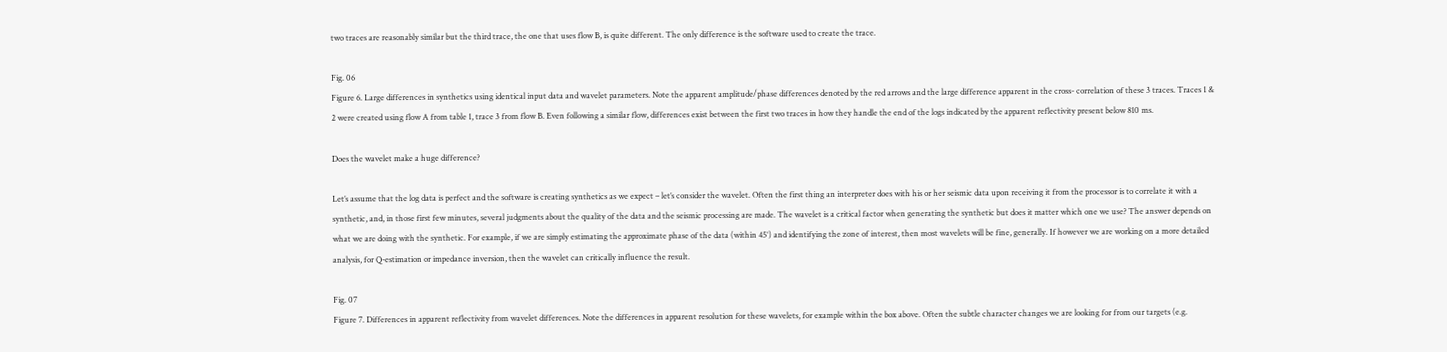two traces are reasonably similar but the third trace, the one that uses flow B, is quite different. The only difference is the software used to create the trace.

Fig. 06
Figure 6. Large differences in synthetics using identical input data and wavelet parameters. Note the apparent amplitude/phase differences denoted by the red arrows and the large difference apparent in the cross- correlation of these 3 traces. Traces 1 & 2 were created using flow A from table 1, trace 3 from flow B. Even following a similar flow, differences exist between the first two traces in how they handle the end of the logs indicated by the apparent reflectivity present below 810 ms.

Does the wavelet make a huge difference?

Let’s assume that the log data is perfect and the software is creating synthetics as we expect – let’s consider the wavelet. Often the first thing an interpreter does with his or her seismic data upon receiving it from the processor is to correlate it with a synthetic, and, in those first few minutes, several judgments about the quality of the data and the seismic processing are made. The wavelet is a critical factor when generating the synthetic but does it matter which one we use? The answer depends on what we are doing with the synthetic. For example, if we are simply estimating the approximate phase of the data (within 45°) and identifying the zone of interest, then most wavelets will be fine, generally. If however we are working on a more detailed analysis, for Q-estimation or impedance inversion, then the wavelet can critically influence the result.

Fig. 07
Figure 7. Differences in apparent reflectivity from wavelet differences. Note the differences in apparent resolution for these wavelets, for example within the box above. Often the subtle character changes we are looking for from our targets (e.g.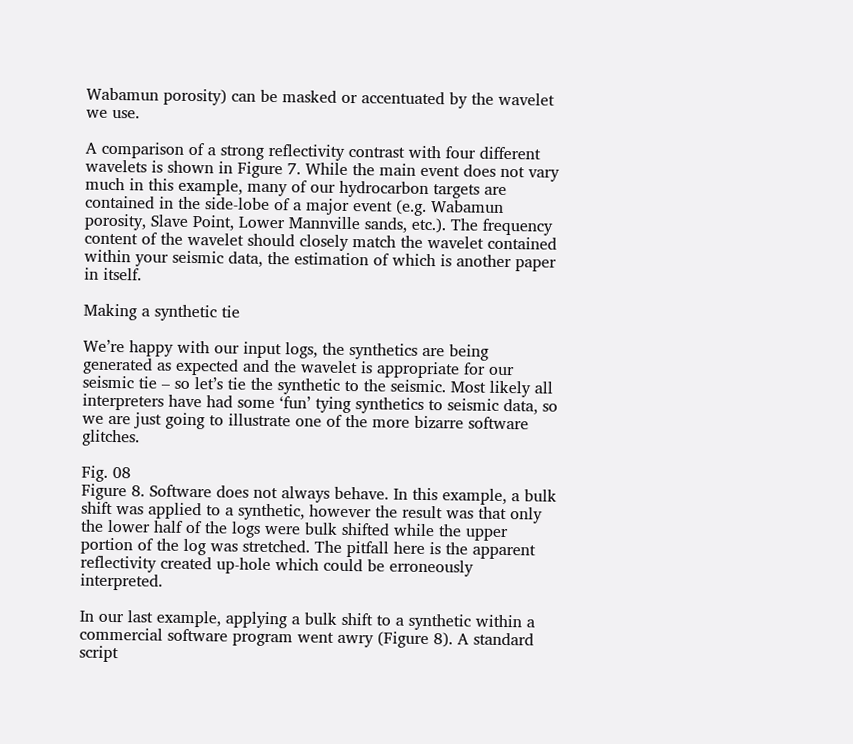Wabamun porosity) can be masked or accentuated by the wavelet we use.

A comparison of a strong reflectivity contrast with four different wavelets is shown in Figure 7. While the main event does not vary much in this example, many of our hydrocarbon targets are contained in the side-lobe of a major event (e.g. Wabamun porosity, Slave Point, Lower Mannville sands, etc.). The frequency content of the wavelet should closely match the wavelet contained within your seismic data, the estimation of which is another paper in itself.

Making a synthetic tie

We’re happy with our input logs, the synthetics are being generated as expected and the wavelet is appropriate for our seismic tie – so let’s tie the synthetic to the seismic. Most likely all interpreters have had some ‘fun’ tying synthetics to seismic data, so we are just going to illustrate one of the more bizarre software glitches.

Fig. 08
Figure 8. Software does not always behave. In this example, a bulk shift was applied to a synthetic, however the result was that only the lower half of the logs were bulk shifted while the upper portion of the log was stretched. The pitfall here is the apparent reflectivity created up-hole which could be erroneously interpreted.

In our last example, applying a bulk shift to a synthetic within a commercial software program went awry (Figure 8). A standard script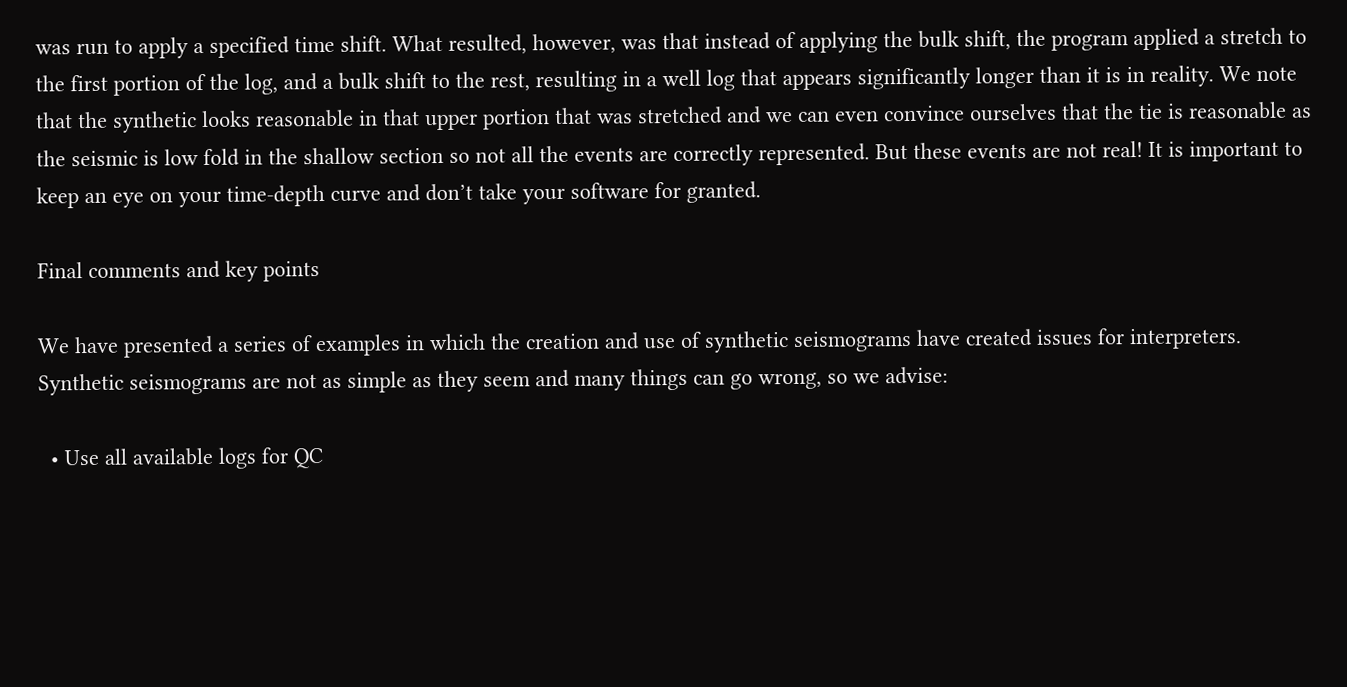was run to apply a specified time shift. What resulted, however, was that instead of applying the bulk shift, the program applied a stretch to the first portion of the log, and a bulk shift to the rest, resulting in a well log that appears significantly longer than it is in reality. We note that the synthetic looks reasonable in that upper portion that was stretched and we can even convince ourselves that the tie is reasonable as the seismic is low fold in the shallow section so not all the events are correctly represented. But these events are not real! It is important to keep an eye on your time-depth curve and don’t take your software for granted.

Final comments and key points

We have presented a series of examples in which the creation and use of synthetic seismograms have created issues for interpreters. Synthetic seismograms are not as simple as they seem and many things can go wrong, so we advise:

  • Use all available logs for QC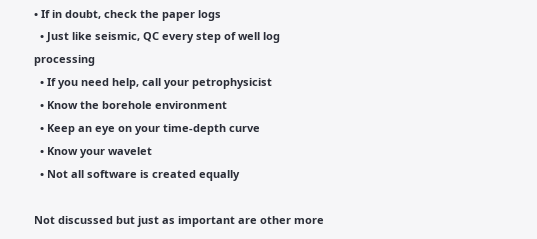• If in doubt, check the paper logs
  • Just like seismic, QC every step of well log processing
  • If you need help, call your petrophysicist
  • Know the borehole environment
  • Keep an eye on your time-depth curve
  • Know your wavelet
  • Not all software is created equally

Not discussed but just as important are other more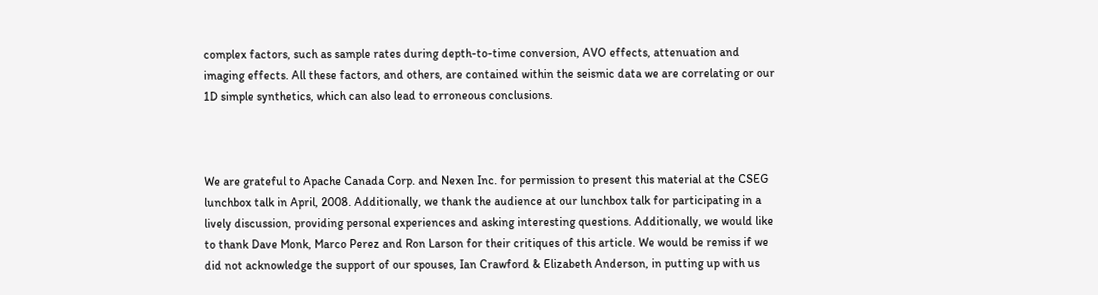complex factors, such as sample rates during depth-to-time conversion, AVO effects, attenuation and imaging effects. All these factors, and others, are contained within the seismic data we are correlating or our 1D simple synthetics, which can also lead to erroneous conclusions.



We are grateful to Apache Canada Corp. and Nexen Inc. for permission to present this material at the CSEG lunchbox talk in April, 2008. Additionally, we thank the audience at our lunchbox talk for participating in a lively discussion, providing personal experiences and asking interesting questions. Additionally, we would like to thank Dave Monk, Marco Perez and Ron Larson for their critiques of this article. We would be remiss if we did not acknowledge the support of our spouses, Ian Crawford & Elizabeth Anderson, in putting up with us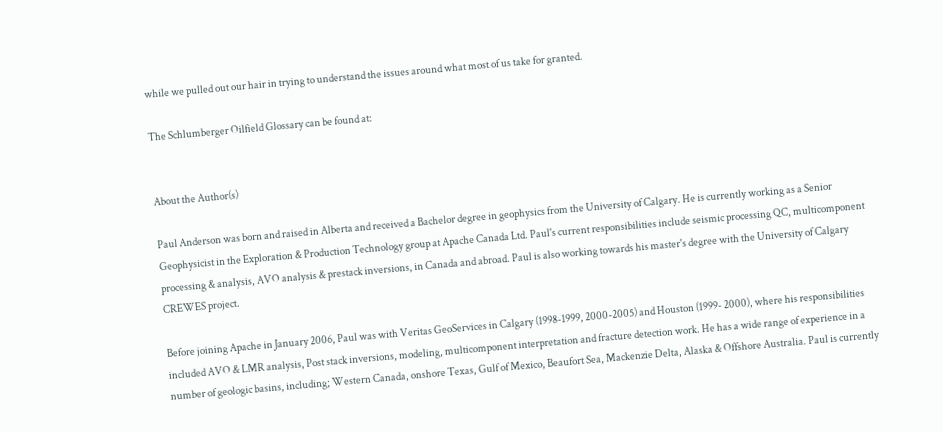while we pulled out our hair in trying to understand the issues around what most of us take for granted.

The Schlumberger Oilfield Glossary can be found at:


About the Author(s)

Paul Anderson was born and raised in Alberta and received a Bachelor degree in geophysics from the University of Calgary. He is currently working as a Senior Geophysicist in the Exploration & Production Technology group at Apache Canada Ltd. Paul's current responsibilities include seismic processing QC, multicomponent processing & analysis, AVO analysis & prestack inversions, in Canada and abroad. Paul is also working towards his master's degree with the University of Calgary CREWES project.

Before joining Apache in January 2006, Paul was with Veritas GeoServices in Calgary (1998-1999, 2000-2005) and Houston (1999- 2000), where his responsibilities included AVO & LMR analysis, Post stack inversions, modeling, multicomponent interpretation and fracture detection work. He has a wide range of experience in a number of geologic basins, including; Western Canada, onshore Texas, Gulf of Mexico, Beaufort Sea, Mackenzie Delta, Alaska & Offshore Australia. Paul is currently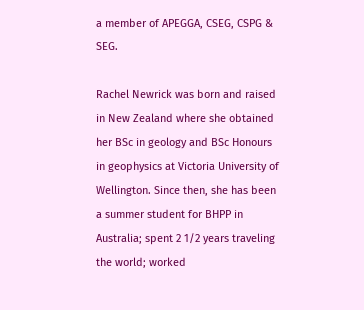a member of APEGGA, CSEG, CSPG & SEG.

Rachel Newrick was born and raised in New Zealand where she obtained her BSc in geology and BSc Honours in geophysics at Victoria University of Wellington. Since then, she has been a summer student for BHPP in Australia; spent 2 1/2 years traveling the world; worked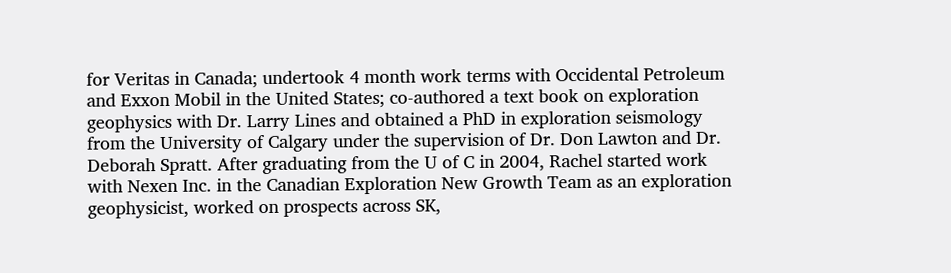for Veritas in Canada; undertook 4 month work terms with Occidental Petroleum and Exxon Mobil in the United States; co-authored a text book on exploration geophysics with Dr. Larry Lines and obtained a PhD in exploration seismology from the University of Calgary under the supervision of Dr. Don Lawton and Dr. Deborah Spratt. After graduating from the U of C in 2004, Rachel started work with Nexen Inc. in the Canadian Exploration New Growth Team as an exploration geophysicist, worked on prospects across SK,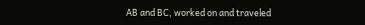AB and BC, worked on and traveled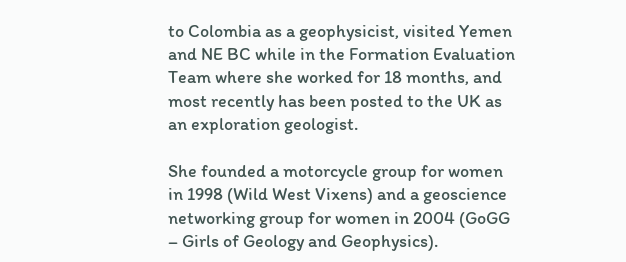to Colombia as a geophysicist, visited Yemen and NE BC while in the Formation Evaluation Team where she worked for 18 months, and most recently has been posted to the UK as an exploration geologist.

She founded a motorcycle group for women in 1998 (Wild West Vixens) and a geoscience networking group for women in 2004 (GoGG – Girls of Geology and Geophysics).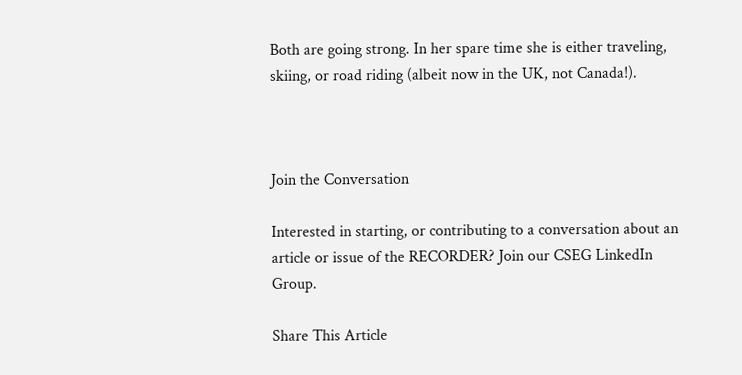Both are going strong. In her spare time she is either traveling, skiing, or road riding (albeit now in the UK, not Canada!).



Join the Conversation

Interested in starting, or contributing to a conversation about an article or issue of the RECORDER? Join our CSEG LinkedIn Group.

Share This Article